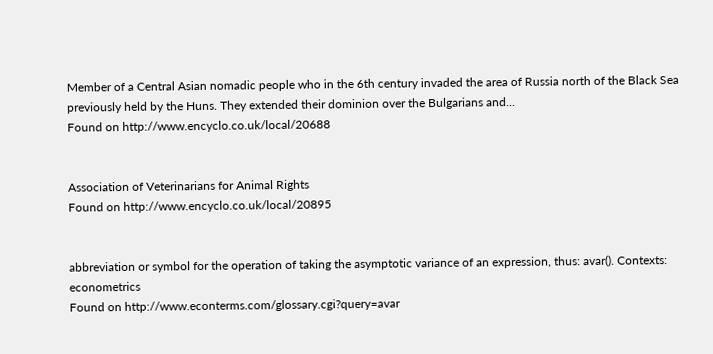Member of a Central Asian nomadic people who in the 6th century invaded the area of Russia north of the Black Sea previously held by the Huns. They extended their dominion over the Bulgarians and...
Found on http://www.encyclo.co.uk/local/20688


Association of Veterinarians for Animal Rights
Found on http://www.encyclo.co.uk/local/20895


abbreviation or symbol for the operation of taking the asymptotic variance of an expression, thus: avar(). Contexts: econometrics
Found on http://www.econterms.com/glossary.cgi?query=avar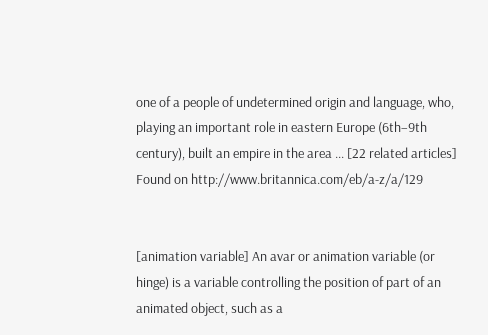one of a people of undetermined origin and language, who, playing an important role in eastern Europe (6th–9th century), built an empire in the area ... [22 related articles]
Found on http://www.britannica.com/eb/a-z/a/129


[animation variable] An avar or animation variable (or hinge) is a variable controlling the position of part of an animated object, such as a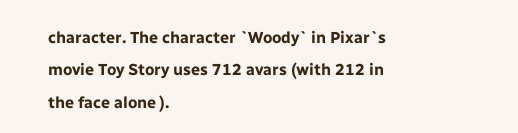character. The character `Woody` in Pixar`s movie Toy Story uses 712 avars (with 212 in the face alone ).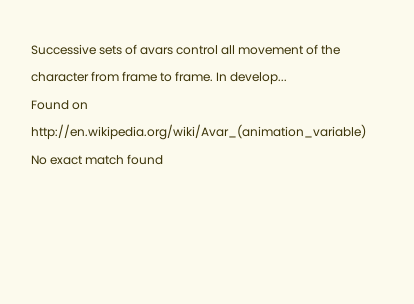Successive sets of avars control all movement of the character from frame to frame. In develop...
Found on http://en.wikipedia.org/wiki/Avar_(animation_variable)
No exact match found